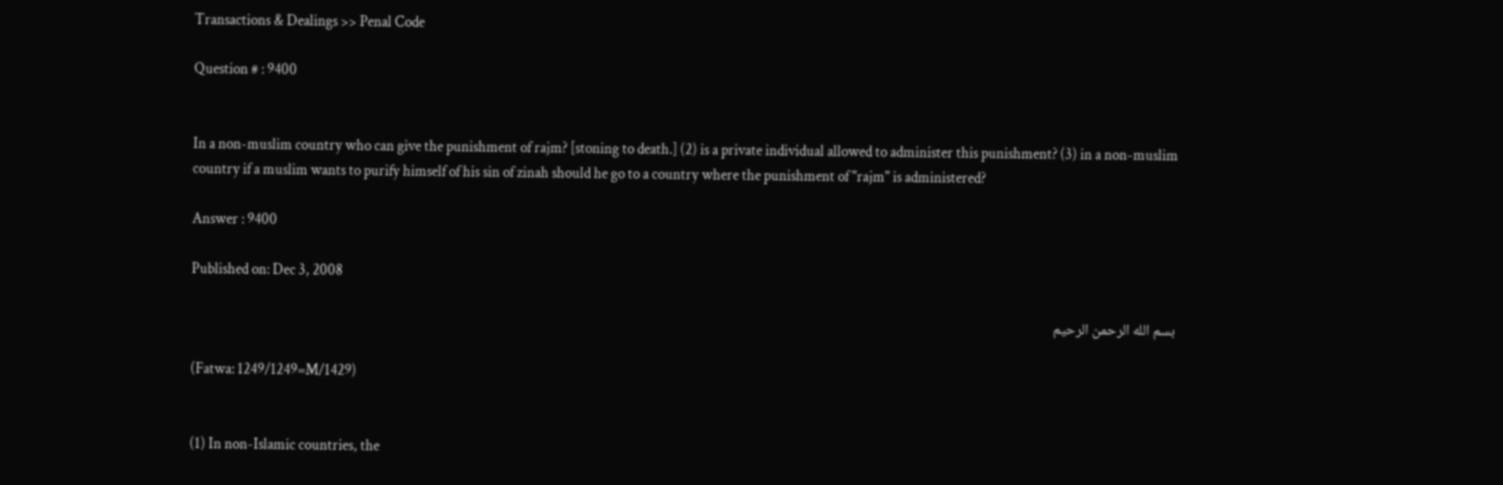Transactions & Dealings >> Penal Code

Question # : 9400


In a non-muslim country who can give the punishment of rajm? [stoning to death.] (2) is a private individual allowed to administer this punishment? (3) in a non-muslim country if a muslim wants to purify himself of his sin of zinah should he go to a country where the punishment of "rajm" is administered?

Answer : 9400

Published on: Dec 3, 2008

بسم الله الرحمن الرحيم

(Fatwa: 1249/1249=M/1429)


(1) In non-Islamic countries, the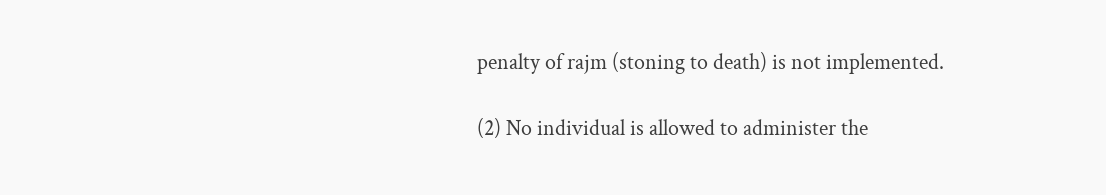penalty of rajm (stoning to death) is not implemented.

(2) No individual is allowed to administer the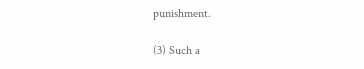punishment.

(3) Such a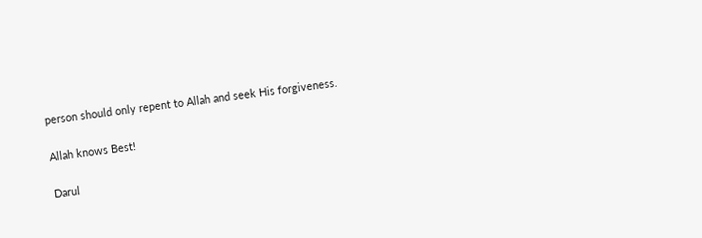person should only repent to Allah and seek His forgiveness.

Allah knows Best!

Darul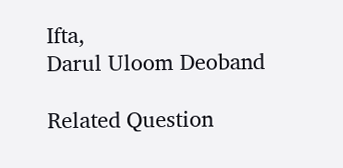Ifta,
Darul Uloom Deoband

Related Question